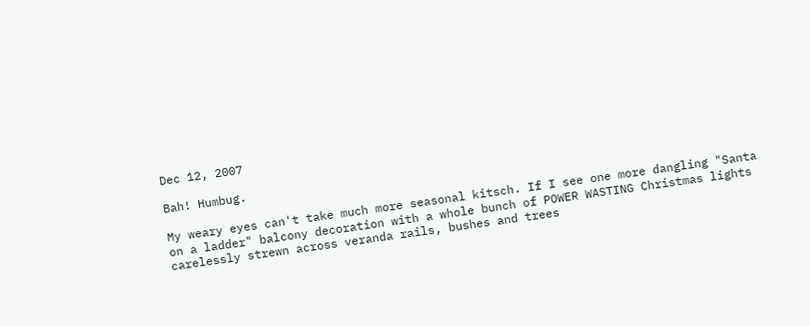Dec 12, 2007

Bah! Humbug.

My weary eyes can't take much more seasonal kitsch. If I see one more dangling "Santa on a ladder" balcony decoration with a whole bunch of POWER WASTING Christmas lights carelessly strewn across veranda rails, bushes and trees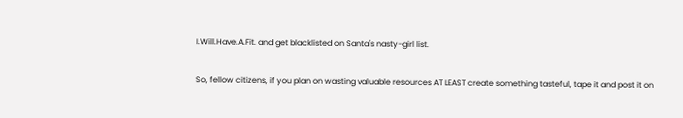I.Will.Have.A.Fit. and get blacklisted on Santa's nasty-girl list.

So, fellow citizens, if you plan on wasting valuable resources AT LEAST create something tasteful, tape it and post it on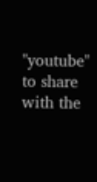"youtube" to share with the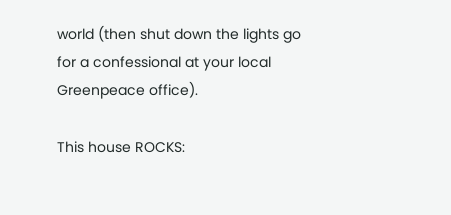world (then shut down the lights go for a confessional at your local Greenpeace office).

This house ROCKS: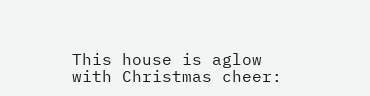This house is aglow with Christmas cheer: